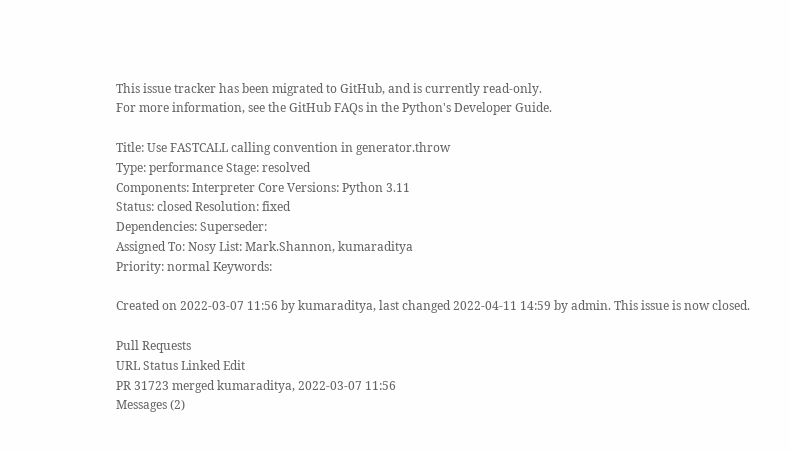This issue tracker has been migrated to GitHub, and is currently read-only.
For more information, see the GitHub FAQs in the Python's Developer Guide.

Title: Use FASTCALL calling convention in generator.throw
Type: performance Stage: resolved
Components: Interpreter Core Versions: Python 3.11
Status: closed Resolution: fixed
Dependencies: Superseder:
Assigned To: Nosy List: Mark.Shannon, kumaraditya
Priority: normal Keywords:

Created on 2022-03-07 11:56 by kumaraditya, last changed 2022-04-11 14:59 by admin. This issue is now closed.

Pull Requests
URL Status Linked Edit
PR 31723 merged kumaraditya, 2022-03-07 11:56
Messages (2)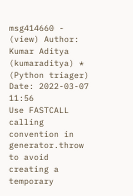msg414660 - (view) Author: Kumar Aditya (kumaraditya) * (Python triager) Date: 2022-03-07 11:56
Use FASTCALL calling convention in generator.throw to avoid creating a temporary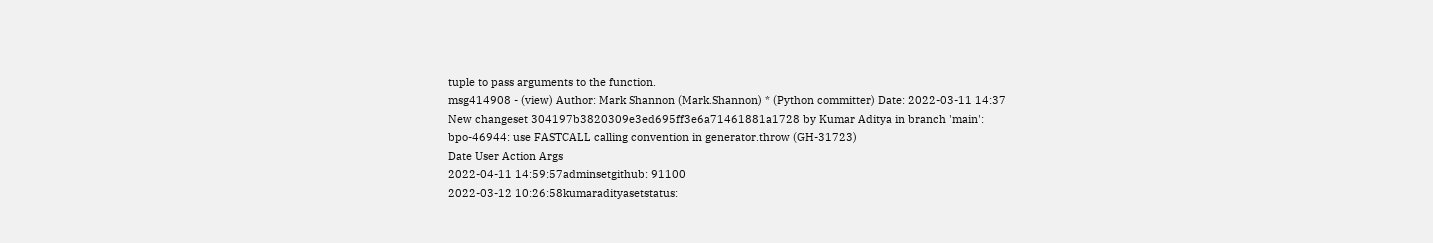tuple to pass arguments to the function.
msg414908 - (view) Author: Mark Shannon (Mark.Shannon) * (Python committer) Date: 2022-03-11 14:37
New changeset 304197b3820309e3ed695ff3e6a71461881a1728 by Kumar Aditya in branch 'main':
bpo-46944: use FASTCALL calling convention in generator.throw (GH-31723)
Date User Action Args
2022-04-11 14:59:57adminsetgithub: 91100
2022-03-12 10:26:58kumaradityasetstatus: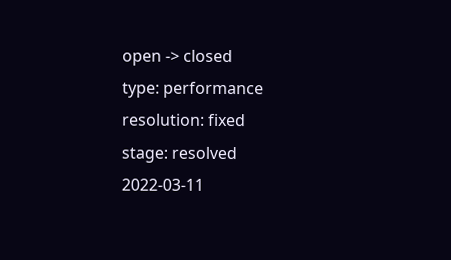open -> closed
type: performance
resolution: fixed
stage: resolved
2022-03-11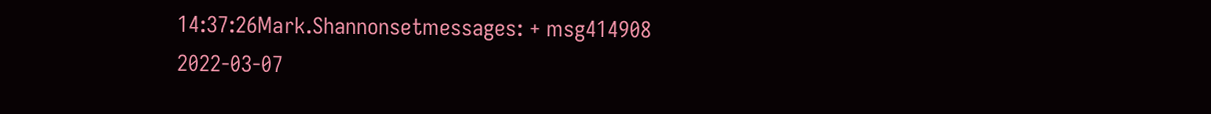14:37:26Mark.Shannonsetmessages: + msg414908
2022-03-07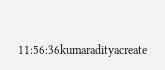11:56:36kumaradityacreate